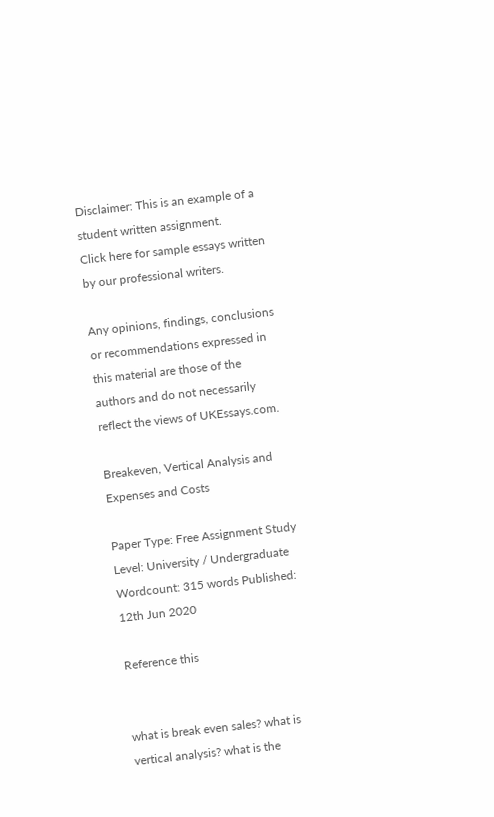Disclaimer: This is an example of a student written assignment.
Click here for sample essays written by our professional writers.

Any opinions, findings, conclusions or recommendations expressed in this material are those of the authors and do not necessarily reflect the views of UKEssays.com.

Breakeven, Vertical Analysis and Expenses and Costs

Paper Type: Free Assignment Study Level: University / Undergraduate
Wordcount: 315 words Published: 12th Jun 2020

Reference this


what is break even sales? what is vertical analysis? what is the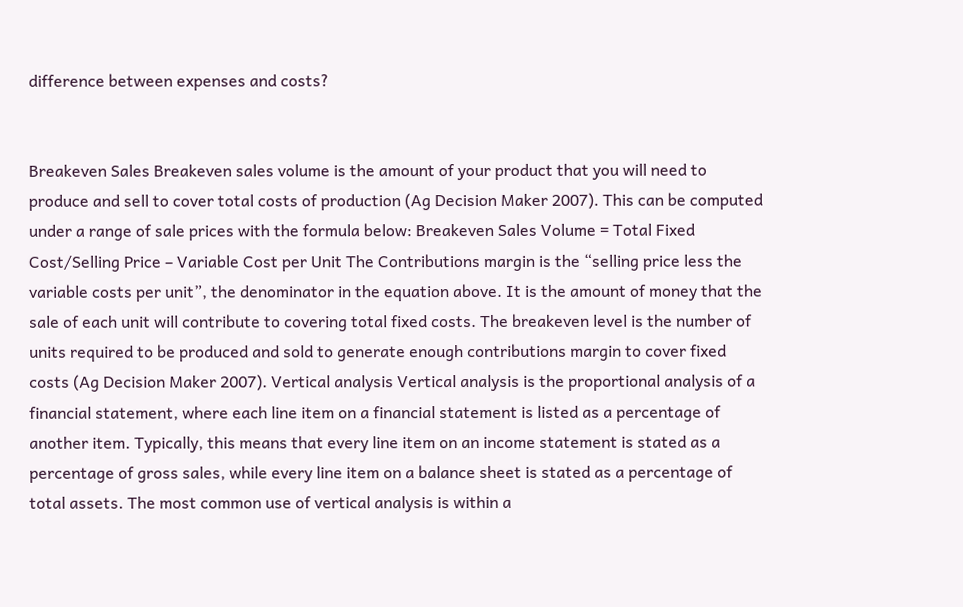difference between expenses and costs?


Breakeven Sales Breakeven sales volume is the amount of your product that you will need to produce and sell to cover total costs of production (Ag Decision Maker 2007). This can be computed under a range of sale prices with the formula below: Breakeven Sales Volume = Total Fixed Cost/Selling Price – Variable Cost per Unit The Contributions margin is the “selling price less the variable costs per unit”, the denominator in the equation above. It is the amount of money that the sale of each unit will contribute to covering total fixed costs. The breakeven level is the number of units required to be produced and sold to generate enough contributions margin to cover fixed costs (Ag Decision Maker 2007). Vertical analysis Vertical analysis is the proportional analysis of a financial statement, where each line item on a financial statement is listed as a percentage of another item. Typically, this means that every line item on an income statement is stated as a percentage of gross sales, while every line item on a balance sheet is stated as a percentage of total assets. The most common use of vertical analysis is within a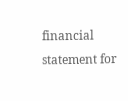financial statement for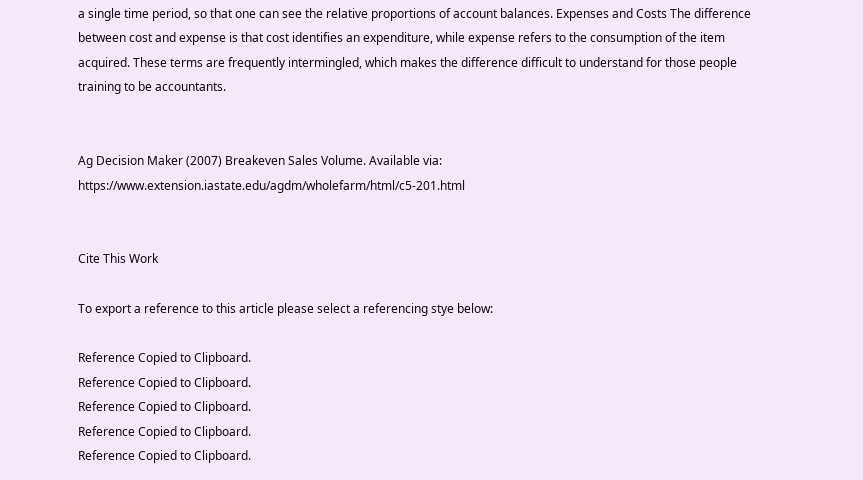a single time period, so that one can see the relative proportions of account balances. Expenses and Costs The difference between cost and expense is that cost identifies an expenditure, while expense refers to the consumption of the item acquired. These terms are frequently intermingled, which makes the difference difficult to understand for those people training to be accountants.


Ag Decision Maker (2007) Breakeven Sales Volume. Available via: https://www.extension.iastate.edu/agdm/wholefarm/html/c5-201.html


Cite This Work

To export a reference to this article please select a referencing stye below:

Reference Copied to Clipboard.
Reference Copied to Clipboard.
Reference Copied to Clipboard.
Reference Copied to Clipboard.
Reference Copied to Clipboard.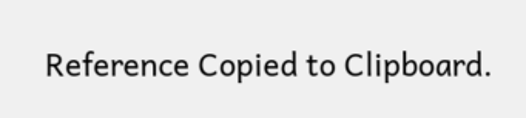Reference Copied to Clipboard.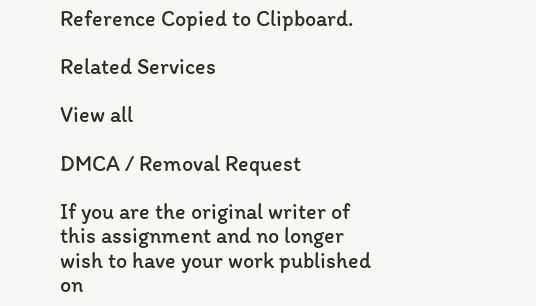Reference Copied to Clipboard.

Related Services

View all

DMCA / Removal Request

If you are the original writer of this assignment and no longer wish to have your work published on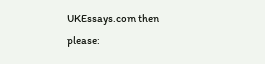UKEssays.com then please: